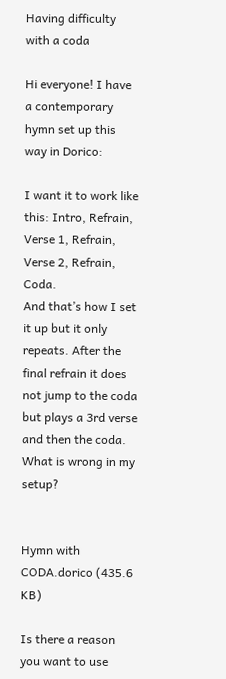Having difficulty with a coda

Hi everyone! I have a contemporary hymn set up this way in Dorico:

I want it to work like this: Intro, Refrain, Verse 1, Refrain, Verse 2, Refrain, Coda.
And that’s how I set it up but it only repeats. After the final refrain it does not jump to the coda but plays a 3rd verse and then the coda. What is wrong in my setup?


Hymn with CODA.dorico (435.6 KB)

Is there a reason you want to use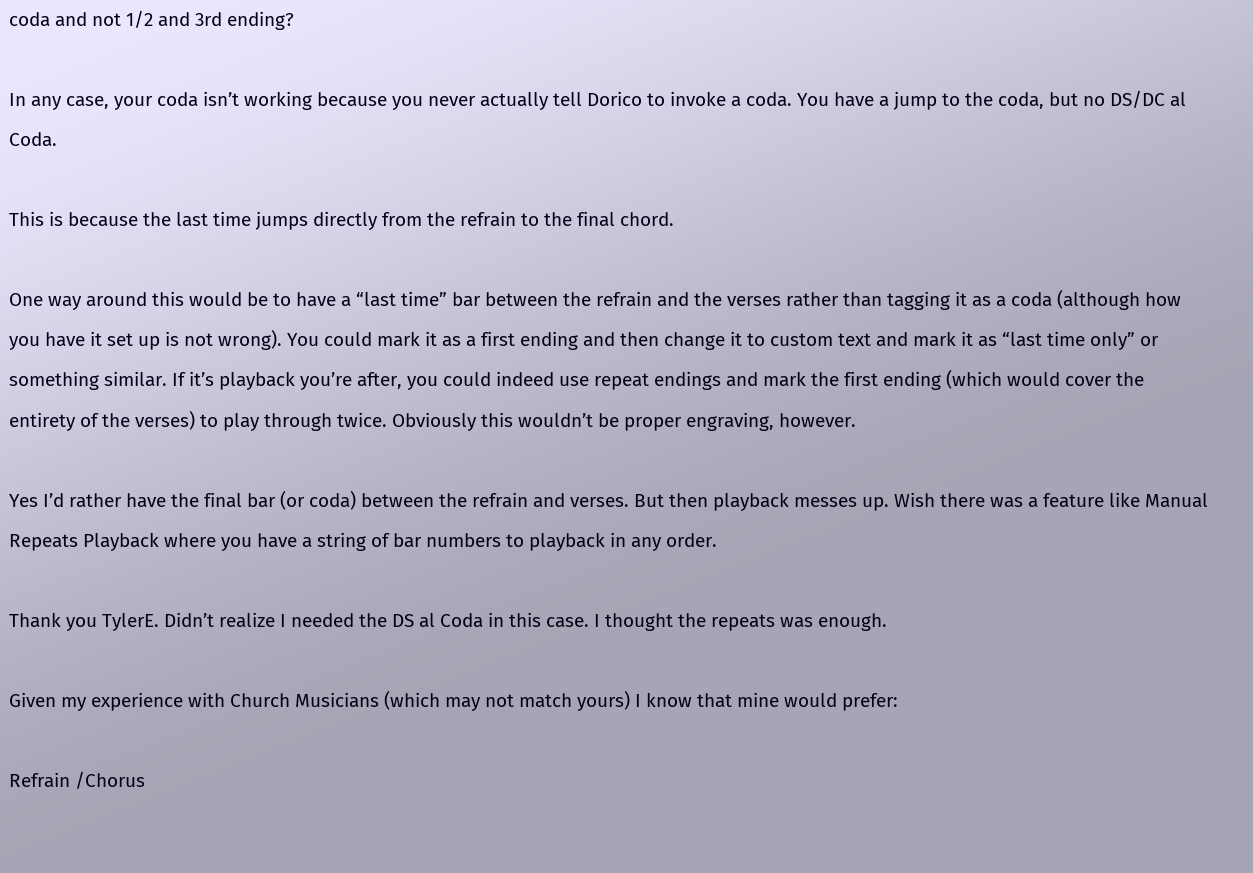coda and not 1/2 and 3rd ending?

In any case, your coda isn’t working because you never actually tell Dorico to invoke a coda. You have a jump to the coda, but no DS/DC al Coda.

This is because the last time jumps directly from the refrain to the final chord.

One way around this would be to have a “last time” bar between the refrain and the verses rather than tagging it as a coda (although how you have it set up is not wrong). You could mark it as a first ending and then change it to custom text and mark it as “last time only” or something similar. If it’s playback you’re after, you could indeed use repeat endings and mark the first ending (which would cover the entirety of the verses) to play through twice. Obviously this wouldn’t be proper engraving, however.

Yes I’d rather have the final bar (or coda) between the refrain and verses. But then playback messes up. Wish there was a feature like Manual Repeats Playback where you have a string of bar numbers to playback in any order.

Thank you TylerE. Didn’t realize I needed the DS al Coda in this case. I thought the repeats was enough.

Given my experience with Church Musicians (which may not match yours) I know that mine would prefer:

Refrain /Chorus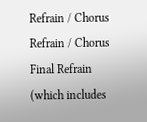Refrain / Chorus
Refrain / Chorus
Final Refrain (which includes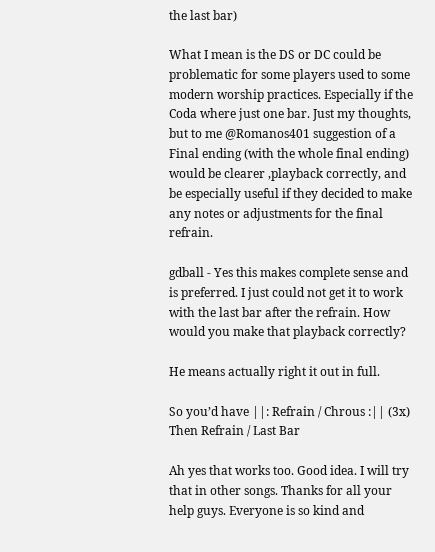the last bar)

What I mean is the DS or DC could be problematic for some players used to some modern worship practices. Especially if the Coda where just one bar. Just my thoughts, but to me @Romanos401 suggestion of a Final ending (with the whole final ending) would be clearer ,playback correctly, and be especially useful if they decided to make any notes or adjustments for the final refrain.

gdball - Yes this makes complete sense and is preferred. I just could not get it to work with the last bar after the refrain. How would you make that playback correctly?

He means actually right it out in full.

So you’d have ||: Refrain / Chrous :|| (3x)
Then Refrain / Last Bar

Ah yes that works too. Good idea. I will try that in other songs. Thanks for all your help guys. Everyone is so kind and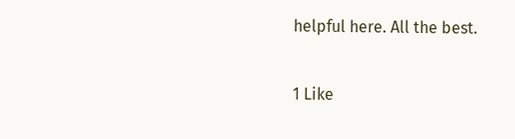helpful here. All the best.

1 Like